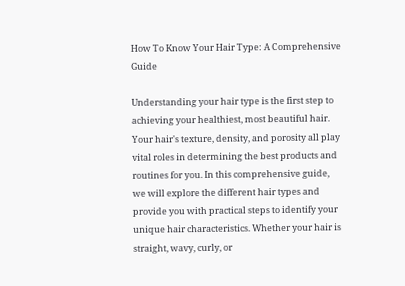How To Know Your Hair Type: A Comprehensive Guide

Understanding your hair type is the first step to achieving your healthiest, most beautiful hair. Your hair's texture, density, and porosity all play vital roles in determining the best products and routines for you. In this comprehensive guide, we will explore the different hair types and provide you with practical steps to identify your unique hair characteristics. Whether your hair is straight, wavy, curly, or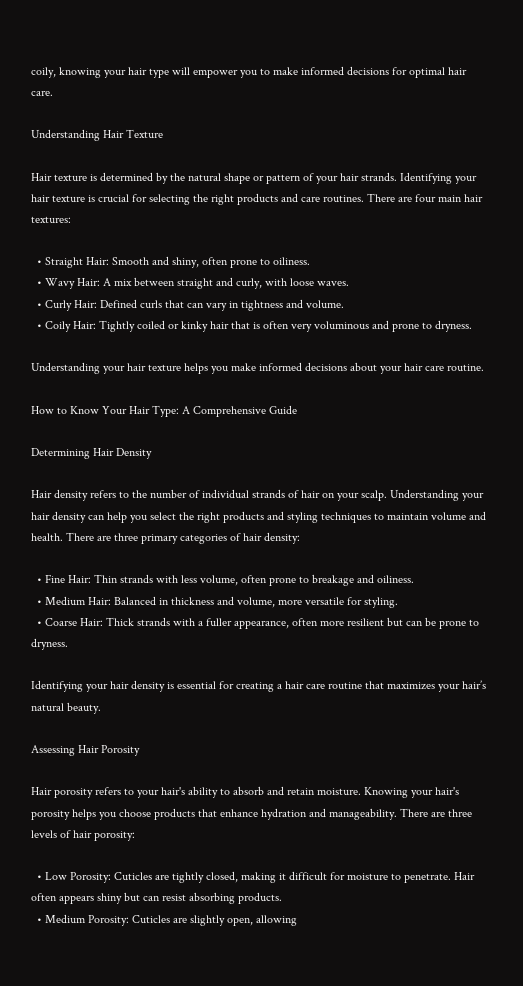coily, knowing your hair type will empower you to make informed decisions for optimal hair care.

Understanding Hair Texture

Hair texture is determined by the natural shape or pattern of your hair strands. Identifying your hair texture is crucial for selecting the right products and care routines. There are four main hair textures:

  • Straight Hair: Smooth and shiny, often prone to oiliness.
  • Wavy Hair: A mix between straight and curly, with loose waves.
  • Curly Hair: Defined curls that can vary in tightness and volume.
  • Coily Hair: Tightly coiled or kinky hair that is often very voluminous and prone to dryness.

Understanding your hair texture helps you make informed decisions about your hair care routine.

How to Know Your Hair Type: A Comprehensive Guide

Determining Hair Density

Hair density refers to the number of individual strands of hair on your scalp. Understanding your hair density can help you select the right products and styling techniques to maintain volume and health. There are three primary categories of hair density:

  • Fine Hair: Thin strands with less volume, often prone to breakage and oiliness.
  • Medium Hair: Balanced in thickness and volume, more versatile for styling.
  • Coarse Hair: Thick strands with a fuller appearance, often more resilient but can be prone to dryness.

Identifying your hair density is essential for creating a hair care routine that maximizes your hair’s natural beauty.

Assessing Hair Porosity

Hair porosity refers to your hair's ability to absorb and retain moisture. Knowing your hair's porosity helps you choose products that enhance hydration and manageability. There are three levels of hair porosity:

  • Low Porosity: Cuticles are tightly closed, making it difficult for moisture to penetrate. Hair often appears shiny but can resist absorbing products.
  • Medium Porosity: Cuticles are slightly open, allowing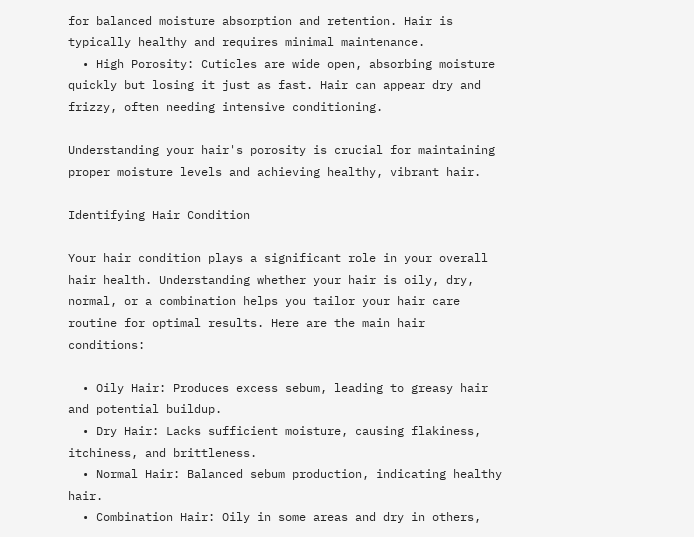for balanced moisture absorption and retention. Hair is typically healthy and requires minimal maintenance.
  • High Porosity: Cuticles are wide open, absorbing moisture quickly but losing it just as fast. Hair can appear dry and frizzy, often needing intensive conditioning.

Understanding your hair's porosity is crucial for maintaining proper moisture levels and achieving healthy, vibrant hair.

Identifying Hair Condition

Your hair condition plays a significant role in your overall hair health. Understanding whether your hair is oily, dry, normal, or a combination helps you tailor your hair care routine for optimal results. Here are the main hair conditions:

  • Oily Hair: Produces excess sebum, leading to greasy hair and potential buildup.
  • Dry Hair: Lacks sufficient moisture, causing flakiness, itchiness, and brittleness.
  • Normal Hair: Balanced sebum production, indicating healthy hair.
  • Combination Hair: Oily in some areas and dry in others,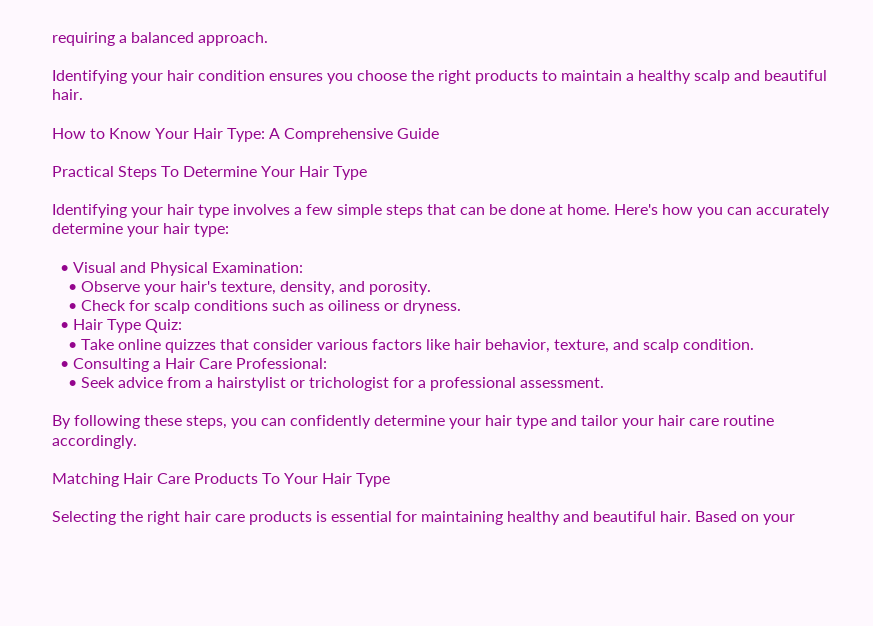requiring a balanced approach.

Identifying your hair condition ensures you choose the right products to maintain a healthy scalp and beautiful hair.

How to Know Your Hair Type: A Comprehensive Guide

Practical Steps To Determine Your Hair Type

Identifying your hair type involves a few simple steps that can be done at home. Here's how you can accurately determine your hair type:

  • Visual and Physical Examination:
    • Observe your hair's texture, density, and porosity.
    • Check for scalp conditions such as oiliness or dryness.
  • Hair Type Quiz:
    • Take online quizzes that consider various factors like hair behavior, texture, and scalp condition.
  • Consulting a Hair Care Professional:
    • Seek advice from a hairstylist or trichologist for a professional assessment.

By following these steps, you can confidently determine your hair type and tailor your hair care routine accordingly.

Matching Hair Care Products To Your Hair Type

Selecting the right hair care products is essential for maintaining healthy and beautiful hair. Based on your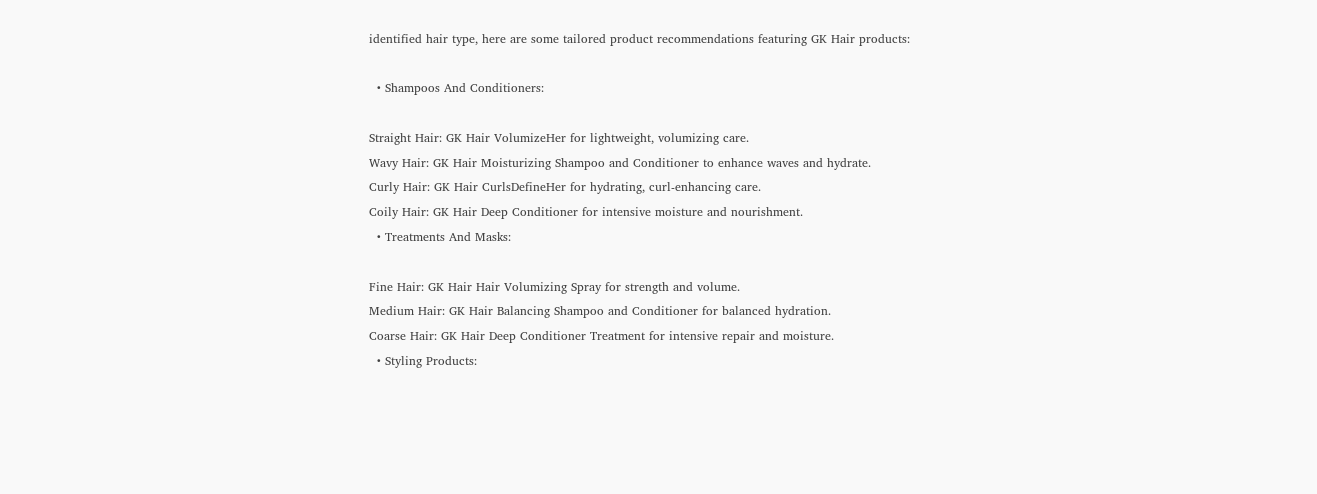identified hair type, here are some tailored product recommendations featuring GK Hair products:

  • Shampoos And Conditioners:

Straight Hair: GK Hair VolumizeHer for lightweight, volumizing care.
Wavy Hair: GK Hair Moisturizing Shampoo and Conditioner to enhance waves and hydrate.
Curly Hair: GK Hair CurlsDefineHer for hydrating, curl-enhancing care.
Coily Hair: GK Hair Deep Conditioner for intensive moisture and nourishment.
  • Treatments And Masks:

Fine Hair: GK Hair Hair Volumizing Spray for strength and volume.
Medium Hair: GK Hair Balancing Shampoo and Conditioner for balanced hydration.
Coarse Hair: GK Hair Deep Conditioner Treatment for intensive repair and moisture.
  • Styling Products: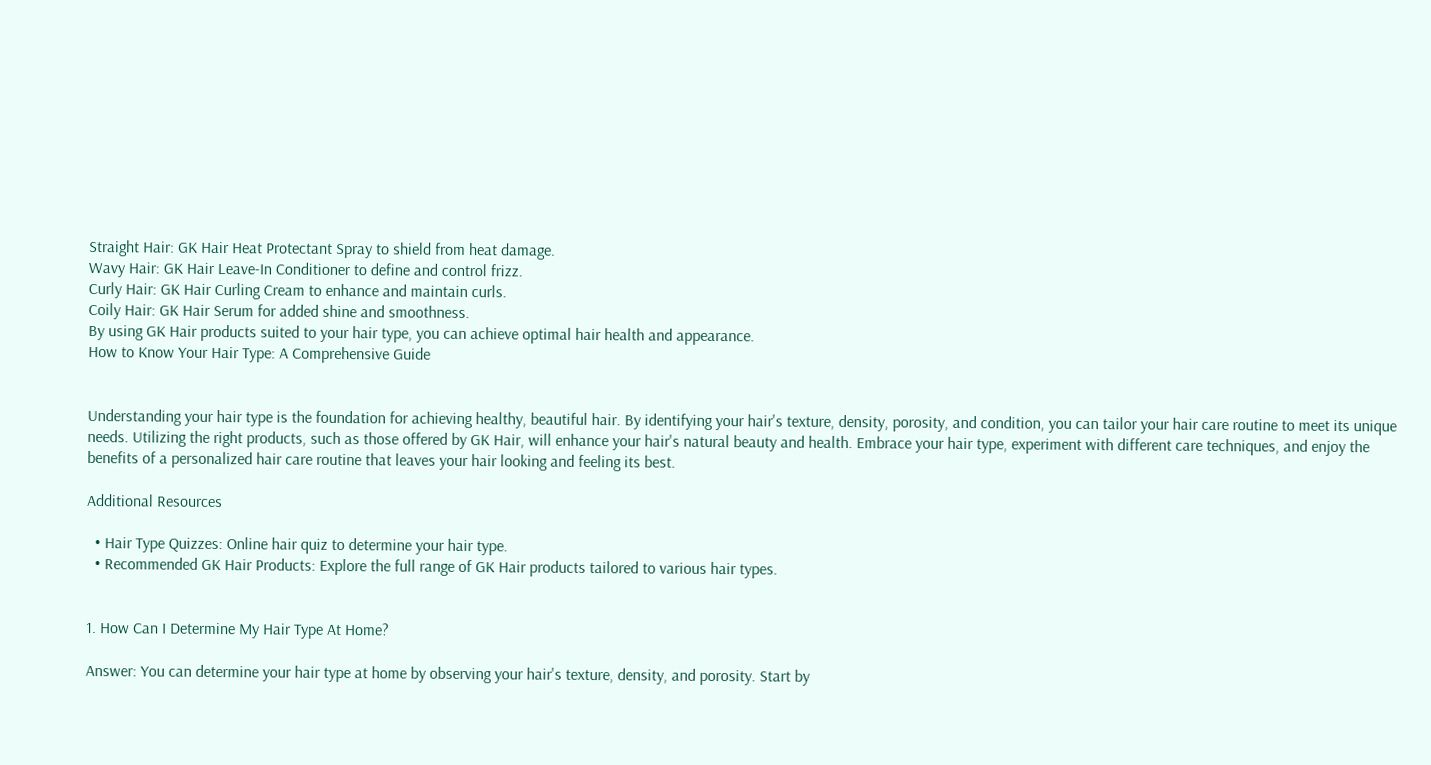Straight Hair: GK Hair Heat Protectant Spray to shield from heat damage.
Wavy Hair: GK Hair Leave-In Conditioner to define and control frizz.
Curly Hair: GK Hair Curling Cream to enhance and maintain curls.
Coily Hair: GK Hair Serum for added shine and smoothness.
By using GK Hair products suited to your hair type, you can achieve optimal hair health and appearance.
How to Know Your Hair Type: A Comprehensive Guide


Understanding your hair type is the foundation for achieving healthy, beautiful hair. By identifying your hair's texture, density, porosity, and condition, you can tailor your hair care routine to meet its unique needs. Utilizing the right products, such as those offered by GK Hair, will enhance your hair's natural beauty and health. Embrace your hair type, experiment with different care techniques, and enjoy the benefits of a personalized hair care routine that leaves your hair looking and feeling its best.

Additional Resources

  • Hair Type Quizzes: Online hair quiz to determine your hair type.
  • Recommended GK Hair Products: Explore the full range of GK Hair products tailored to various hair types.


1. How Can I Determine My Hair Type At Home?

Answer: You can determine your hair type at home by observing your hair's texture, density, and porosity. Start by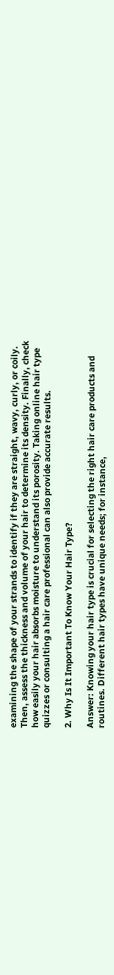examining the shape of your strands to identify if they are straight, wavy, curly, or coily. Then, assess the thickness and volume of your hair to determine its density. Finally, check how easily your hair absorbs moisture to understand its porosity. Taking online hair type quizzes or consulting a hair care professional can also provide accurate results.

2. Why Is It Important To Know Your Hair Type?

Answer: Knowing your hair type is crucial for selecting the right hair care products and routines. Different hair types have unique needs; for instance,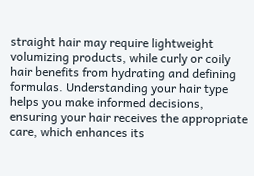straight hair may require lightweight volumizing products, while curly or coily hair benefits from hydrating and defining formulas. Understanding your hair type helps you make informed decisions, ensuring your hair receives the appropriate care, which enhances its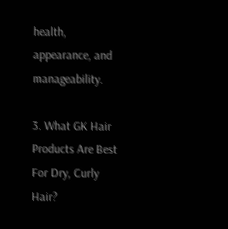health, appearance, and manageability.

3. What GK Hair Products Are Best For Dry, Curly Hair?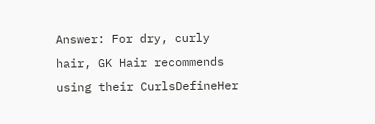Answer: For dry, curly hair, GK Hair recommends using their CurlsDefineHer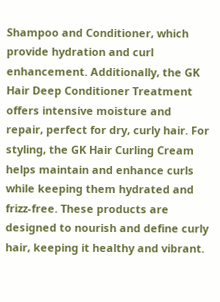Shampoo and Conditioner, which provide hydration and curl enhancement. Additionally, the GK Hair Deep Conditioner Treatment offers intensive moisture and repair, perfect for dry, curly hair. For styling, the GK Hair Curling Cream helps maintain and enhance curls while keeping them hydrated and frizz-free. These products are designed to nourish and define curly hair, keeping it healthy and vibrant.